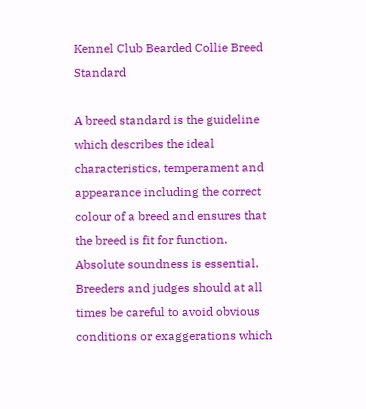Kennel Club Bearded Collie Breed Standard

A breed standard is the guideline which describes the ideal characteristics, temperament and appearance including the correct colour of a breed and ensures that the breed is fit for function. Absolute soundness is essential. Breeders and judges should at all times be careful to avoid obvious conditions or exaggerations which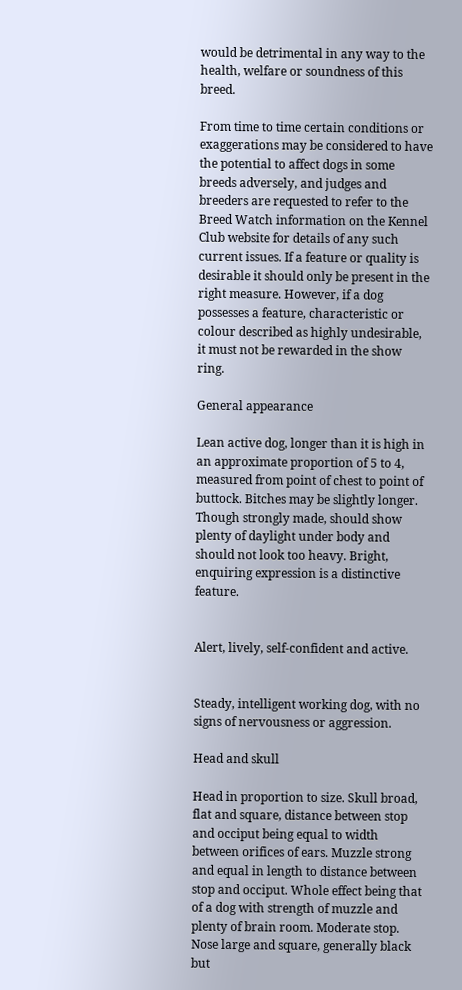would be detrimental in any way to the health, welfare or soundness of this breed.

From time to time certain conditions or exaggerations may be considered to have the potential to affect dogs in some breeds adversely, and judges and breeders are requested to refer to the Breed Watch information on the Kennel Club website for details of any such current issues. If a feature or quality is desirable it should only be present in the right measure. However, if a dog possesses a feature, characteristic or colour described as highly undesirable, it must not be rewarded in the show ring.

General appearance

Lean active dog, longer than it is high in an approximate proportion of 5 to 4, measured from point of chest to point of buttock. Bitches may be slightly longer. Though strongly made, should show plenty of daylight under body and should not look too heavy. Bright, enquiring expression is a distinctive feature.


Alert, lively, self-confident and active.


Steady, intelligent working dog, with no signs of nervousness or aggression.

Head and skull

Head in proportion to size. Skull broad, flat and square, distance between stop and occiput being equal to width between orifices of ears. Muzzle strong and equal in length to distance between stop and occiput. Whole effect being that of a dog with strength of muzzle and plenty of brain room. Moderate stop. Nose large and square, generally black but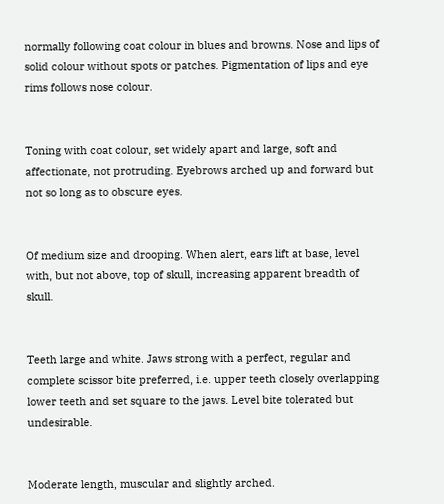normally following coat colour in blues and browns. Nose and lips of solid colour without spots or patches. Pigmentation of lips and eye rims follows nose colour.


Toning with coat colour, set widely apart and large, soft and affectionate, not protruding. Eyebrows arched up and forward but not so long as to obscure eyes.


Of medium size and drooping. When alert, ears lift at base, level with, but not above, top of skull, increasing apparent breadth of skull.


Teeth large and white. Jaws strong with a perfect, regular and complete scissor bite preferred, i.e. upper teeth closely overlapping lower teeth and set square to the jaws. Level bite tolerated but undesirable.


Moderate length, muscular and slightly arched.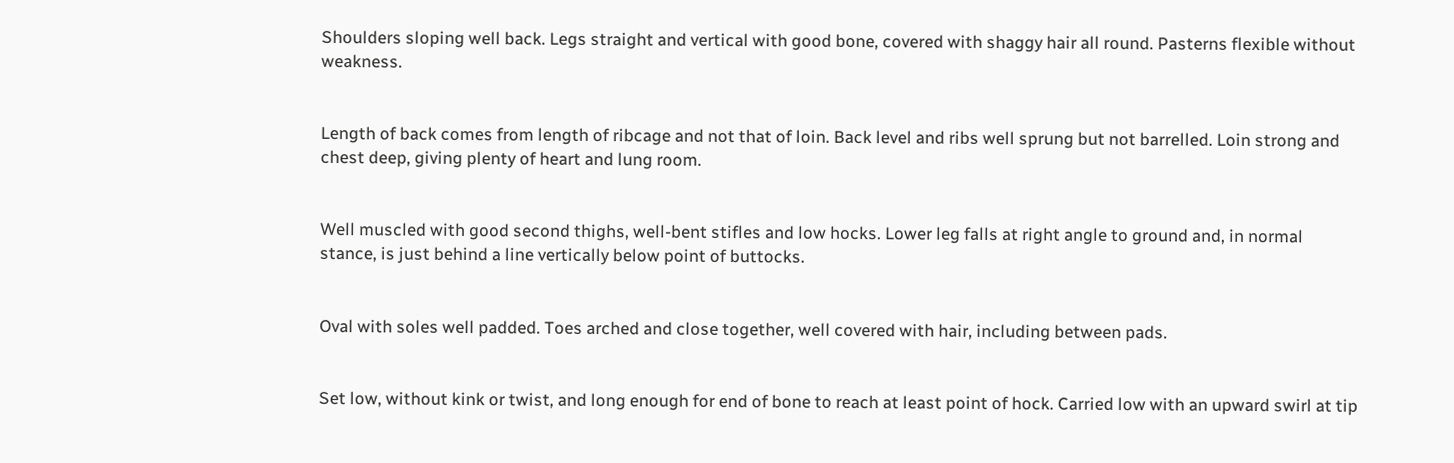Shoulders sloping well back. Legs straight and vertical with good bone, covered with shaggy hair all round. Pasterns flexible without weakness.


Length of back comes from length of ribcage and not that of loin. Back level and ribs well sprung but not barrelled. Loin strong and chest deep, giving plenty of heart and lung room.


Well muscled with good second thighs, well-bent stifles and low hocks. Lower leg falls at right angle to ground and, in normal stance, is just behind a line vertically below point of buttocks.


Oval with soles well padded. Toes arched and close together, well covered with hair, including between pads.


Set low, without kink or twist, and long enough for end of bone to reach at least point of hock. Carried low with an upward swirl at tip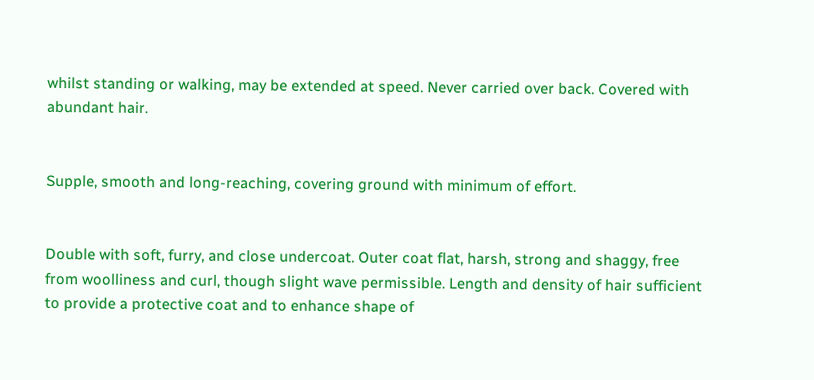whilst standing or walking, may be extended at speed. Never carried over back. Covered with abundant hair.


Supple, smooth and long-reaching, covering ground with minimum of effort.


Double with soft, furry, and close undercoat. Outer coat flat, harsh, strong and shaggy, free from woolliness and curl, though slight wave permissible. Length and density of hair sufficient to provide a protective coat and to enhance shape of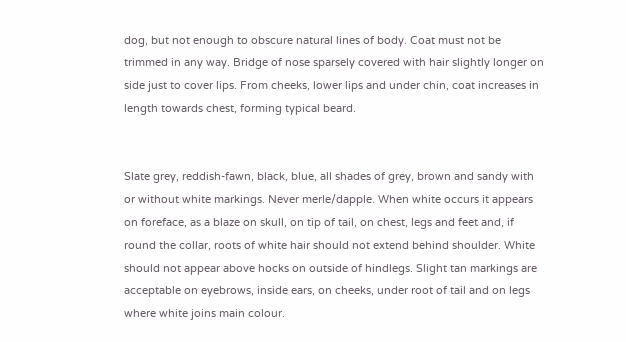dog, but not enough to obscure natural lines of body. Coat must not be trimmed in any way. Bridge of nose sparsely covered with hair slightly longer on side just to cover lips. From cheeks, lower lips and under chin, coat increases in length towards chest, forming typical beard.


Slate grey, reddish-fawn, black, blue, all shades of grey, brown and sandy with or without white markings. Never merle/dapple. When white occurs it appears on foreface, as a blaze on skull, on tip of tail, on chest, legs and feet and, if round the collar, roots of white hair should not extend behind shoulder. White should not appear above hocks on outside of hindlegs. Slight tan markings are acceptable on eyebrows, inside ears, on cheeks, under root of tail and on legs where white joins main colour.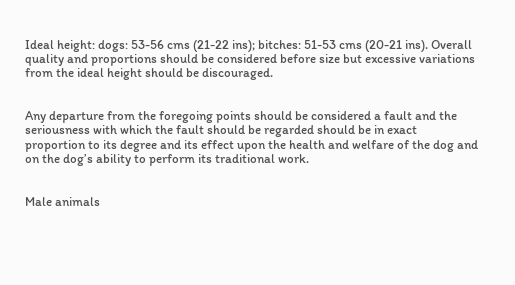Ideal height: dogs: 53-56 cms (21-22 ins); bitches: 51-53 cms (20-21 ins). Overall quality and proportions should be considered before size but excessive variations from the ideal height should be discouraged.


Any departure from the foregoing points should be considered a fault and the seriousness with which the fault should be regarded should be in exact proportion to its degree and its effect upon the health and welfare of the dog and on the dog’s ability to perform its traditional work.


Male animals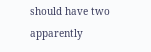should have two apparently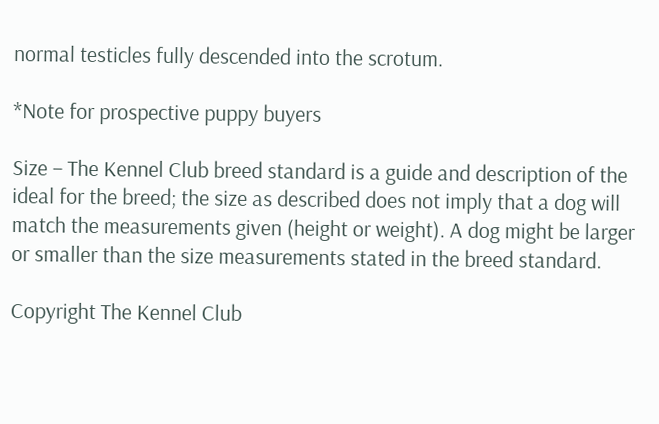normal testicles fully descended into the scrotum.

*Note for prospective puppy buyers

Size – The Kennel Club breed standard is a guide and description of the ideal for the breed; the size as described does not imply that a dog will match the measurements given (height or weight). A dog might be larger or smaller than the size measurements stated in the breed standard.

Copyright The Kennel Club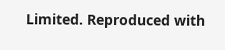Limited. Reproduced with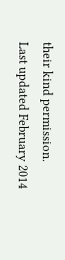their kind permission.
Last updated February 2014